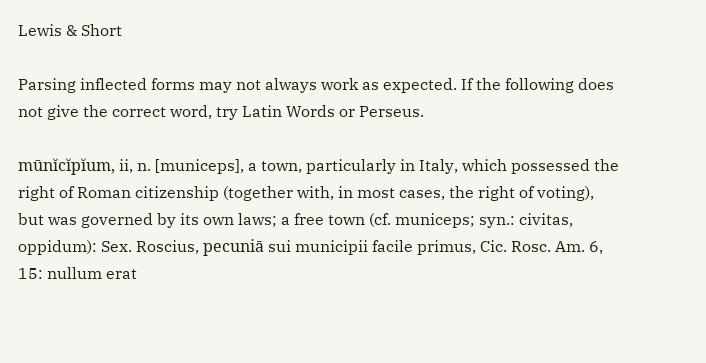Lewis & Short

Parsing inflected forms may not always work as expected. If the following does not give the correct word, try Latin Words or Perseus.

mūnĭcĭpĭum, ii, n. [municeps], a town, particularly in Italy, which possessed the right of Roman citizenship (together with, in most cases, the right of voting), but was governed by its own laws; a free town (cf. municeps; syn.: civitas, oppidum): Sex. Roscius, pecuniā sui municipii facile primus, Cic. Rosc. Am. 6, 15: nullum erat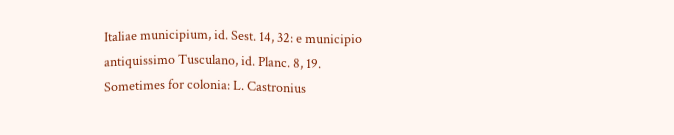Italiae municipium, id. Sest. 14, 32: e municipio antiquissimo Tusculano, id. Planc. 8, 19.
Sometimes for colonia: L. Castronius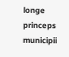longe princeps municipii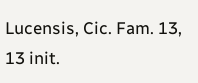Lucensis, Cic. Fam. 13, 13 init.